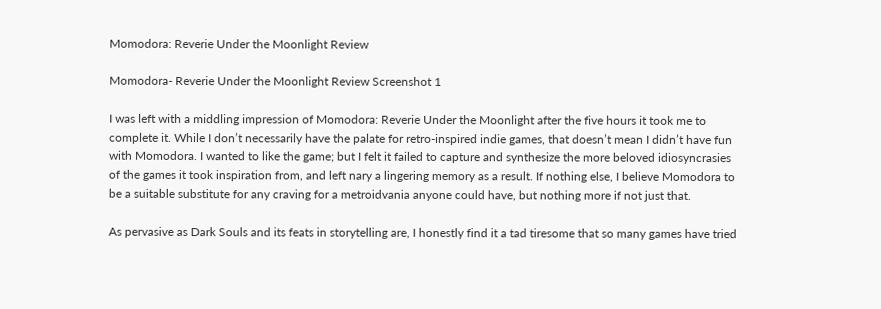Momodora: Reverie Under the Moonlight Review

Momodora- Reverie Under the Moonlight Review Screenshot 1

I was left with a middling impression of Momodora: Reverie Under the Moonlight after the five hours it took me to complete it. While I don’t necessarily have the palate for retro-inspired indie games, that doesn’t mean I didn’t have fun with Momodora. I wanted to like the game; but I felt it failed to capture and synthesize the more beloved idiosyncrasies of the games it took inspiration from, and left nary a lingering memory as a result. If nothing else, I believe Momodora to be a suitable substitute for any craving for a metroidvania anyone could have, but nothing more if not just that.

As pervasive as Dark Souls and its feats in storytelling are, I honestly find it a tad tiresome that so many games have tried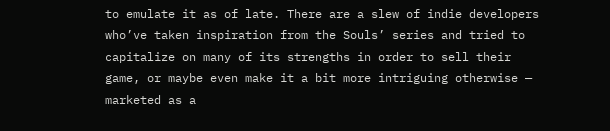to emulate it as of late. There are a slew of indie developers who’ve taken inspiration from the Souls’ series and tried to capitalize on many of its strengths in order to sell their game, or maybe even make it a bit more intriguing otherwise — marketed as a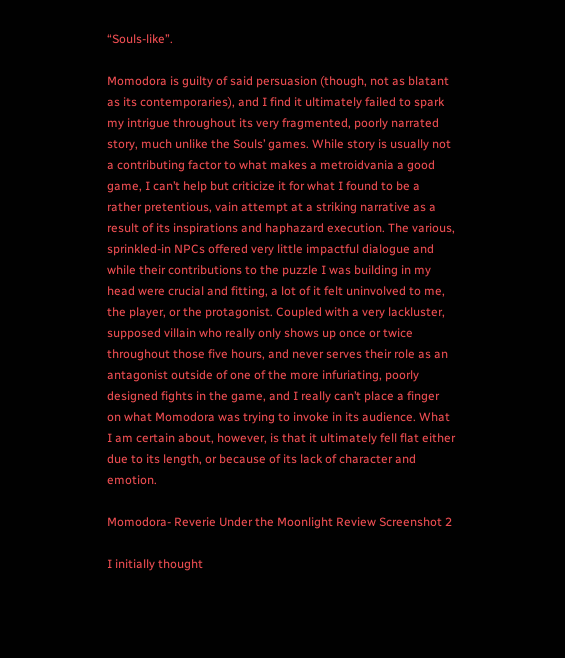“Souls-like”.

Momodora is guilty of said persuasion (though, not as blatant as its contemporaries), and I find it ultimately failed to spark my intrigue throughout its very fragmented, poorly narrated story, much unlike the Souls’ games. While story is usually not a contributing factor to what makes a metroidvania a good game, I can’t help but criticize it for what I found to be a rather pretentious, vain attempt at a striking narrative as a result of its inspirations and haphazard execution. The various, sprinkled-in NPCs offered very little impactful dialogue and while their contributions to the puzzle I was building in my head were crucial and fitting, a lot of it felt uninvolved to me, the player, or the protagonist. Coupled with a very lackluster, supposed villain who really only shows up once or twice throughout those five hours, and never serves their role as an antagonist outside of one of the more infuriating, poorly designed fights in the game, and I really can’t place a finger on what Momodora was trying to invoke in its audience. What I am certain about, however, is that it ultimately fell flat either due to its length, or because of its lack of character and emotion.

Momodora- Reverie Under the Moonlight Review Screenshot 2

I initially thought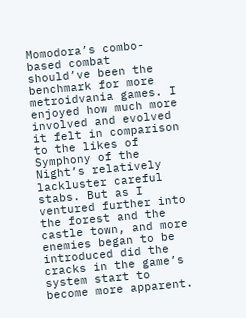Momodora’s combo-based combat should’ve been the benchmark for more metroidvania games. I enjoyed how much more involved and evolved it felt in comparison to the likes of Symphony of the Night’s relatively lackluster careful stabs. But as I ventured further into the forest and the castle town, and more enemies began to be introduced did the cracks in the game’s system start to become more apparent.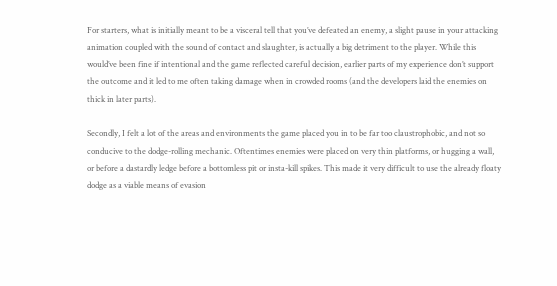For starters, what is initially meant to be a visceral tell that you’ve defeated an enemy, a slight pause in your attacking animation coupled with the sound of contact and slaughter, is actually a big detriment to the player. While this would’ve been fine if intentional and the game reflected careful decision, earlier parts of my experience don’t support the outcome and it led to me often taking damage when in crowded rooms (and the developers laid the enemies on thick in later parts).

Secondly, I felt a lot of the areas and environments the game placed you in to be far too claustrophobic, and not so conducive to the dodge-rolling mechanic. Oftentimes enemies were placed on very thin platforms, or hugging a wall, or before a dastardly ledge before a bottomless pit or insta-kill spikes. This made it very difficult to use the already floaty dodge as a viable means of evasion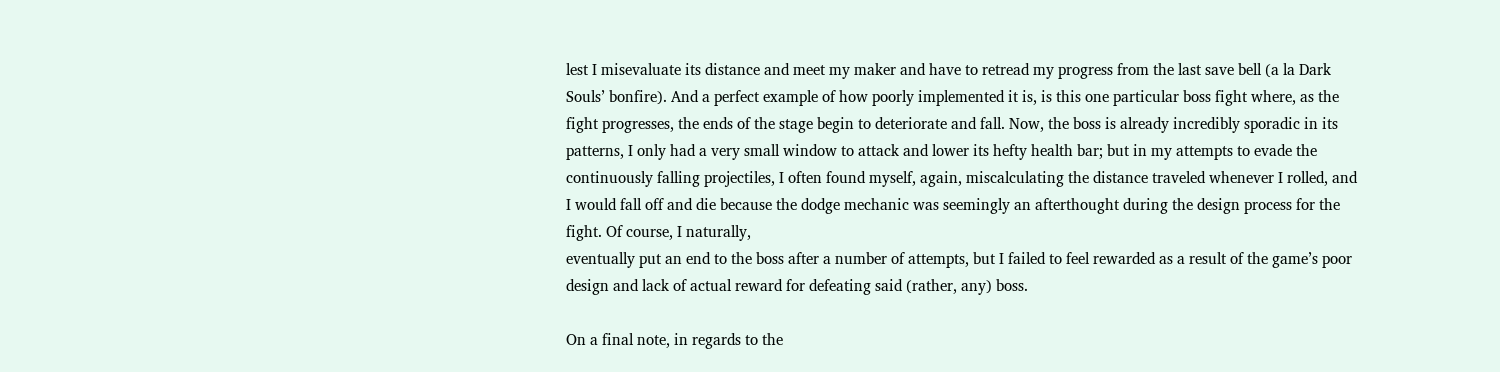lest I misevaluate its distance and meet my maker and have to retread my progress from the last save bell (a la Dark Souls’ bonfire). And a perfect example of how poorly implemented it is, is this one particular boss fight where, as the fight progresses, the ends of the stage begin to deteriorate and fall. Now, the boss is already incredibly sporadic in its patterns, I only had a very small window to attack and lower its hefty health bar; but in my attempts to evade the continuously falling projectiles, I often found myself, again, miscalculating the distance traveled whenever I rolled, and I would fall off and die because the dodge mechanic was seemingly an afterthought during the design process for the fight. Of course, I naturally,
eventually put an end to the boss after a number of attempts, but I failed to feel rewarded as a result of the game’s poor design and lack of actual reward for defeating said (rather, any) boss.

On a final note, in regards to the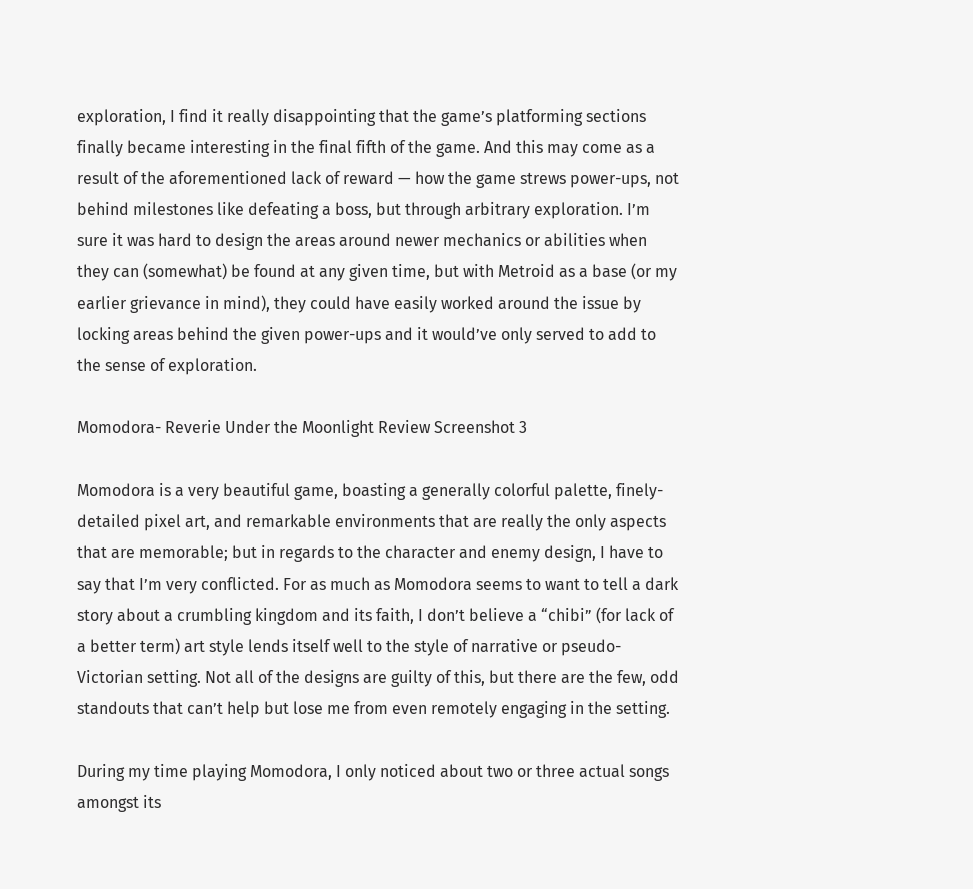exploration, I find it really disappointing that the game’s platforming sections finally became interesting in the final fifth of the game. And this may come as a result of the aforementioned lack of reward — how the game strews power-ups, not behind milestones like defeating a boss, but through arbitrary exploration. I’m sure it was hard to design the areas around newer mechanics or abilities when they can (somewhat) be found at any given time, but with Metroid as a base (or my earlier grievance in mind), they could have easily worked around the issue by locking areas behind the given power-ups and it would’ve only served to add to the sense of exploration.

Momodora- Reverie Under the Moonlight Review Screenshot 3

Momodora is a very beautiful game, boasting a generally colorful palette, finely-detailed pixel art, and remarkable environments that are really the only aspects that are memorable; but in regards to the character and enemy design, I have to say that I’m very conflicted. For as much as Momodora seems to want to tell a dark story about a crumbling kingdom and its faith, I don’t believe a “chibi” (for lack of a better term) art style lends itself well to the style of narrative or pseudo-Victorian setting. Not all of the designs are guilty of this, but there are the few, odd standouts that can’t help but lose me from even remotely engaging in the setting.

During my time playing Momodora, I only noticed about two or three actual songs amongst its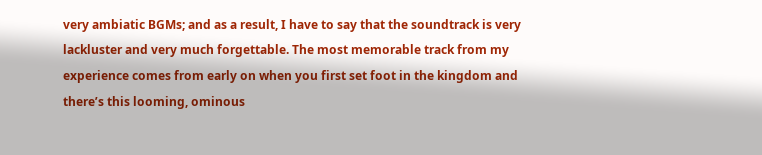very ambiatic BGMs; and as a result, I have to say that the soundtrack is very lackluster and very much forgettable. The most memorable track from my experience comes from early on when you first set foot in the kingdom and there’s this looming, ominous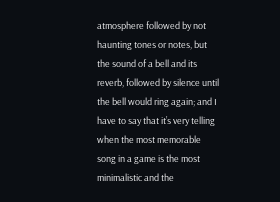atmosphere followed by not haunting tones or notes, but the sound of a bell and its reverb, followed by silence until the bell would ring again; and I have to say that it’s very telling when the most memorable song in a game is the most minimalistic and the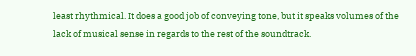least rhythmical. It does a good job of conveying tone, but it speaks volumes of the lack of musical sense in regards to the rest of the soundtrack.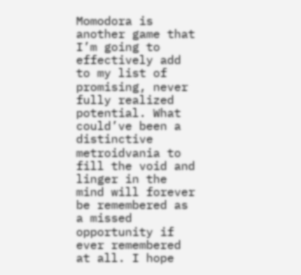Momodora is another game that I’m going to effectively add to my list of promising, never fully realized potential. What could’ve been a distinctive metroidvania to fill the void and linger in the mind will forever be remembered as a missed opportunity if ever remembered at all. I hope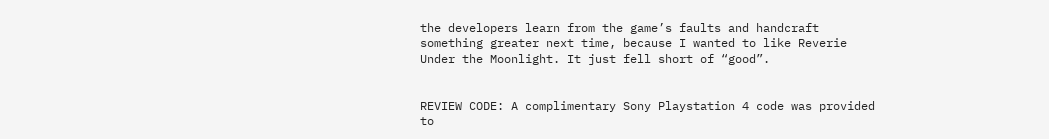the developers learn from the game’s faults and handcraft something greater next time, because I wanted to like Reverie Under the Moonlight. It just fell short of “good”.


REVIEW CODE: A complimentary Sony Playstation 4 code was provided to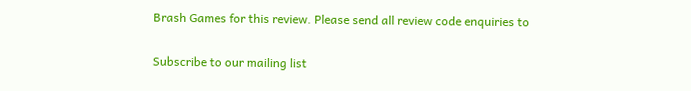Brash Games for this review. Please send all review code enquiries to

Subscribe to our mailing list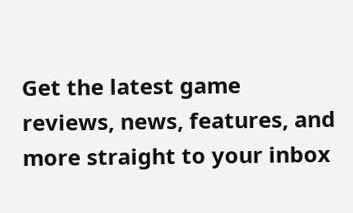Get the latest game reviews, news, features, and more straight to your inbox